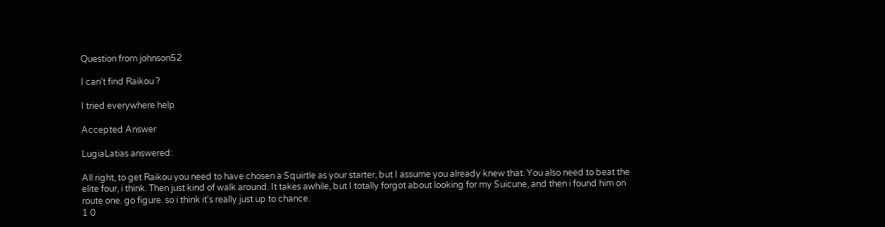Question from johnson52

I can't find Raikou ?

I tried everywhere help

Accepted Answer

LugiaLatias answered:

All right, to get Raikou you need to have chosen a Squirtle as your starter, but I assume you already knew that. You also need to beat the elite four, i think. Then just kind of walk around. It takes awhile, but I totally forgot about looking for my Suicune, and then i found him on route one. go figure. so i think it's really just up to chance.
1 0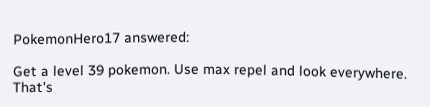PokemonHero17 answered:

Get a level 39 pokemon. Use max repel and look everywhere. That's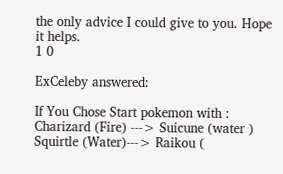the only advice I could give to you. Hope it helps.
1 0

ExCeleby answered:

If You Chose Start pokemon with :
Charizard (Fire) ---> Suicune (water )
Squirtle (Water)---> Raikou (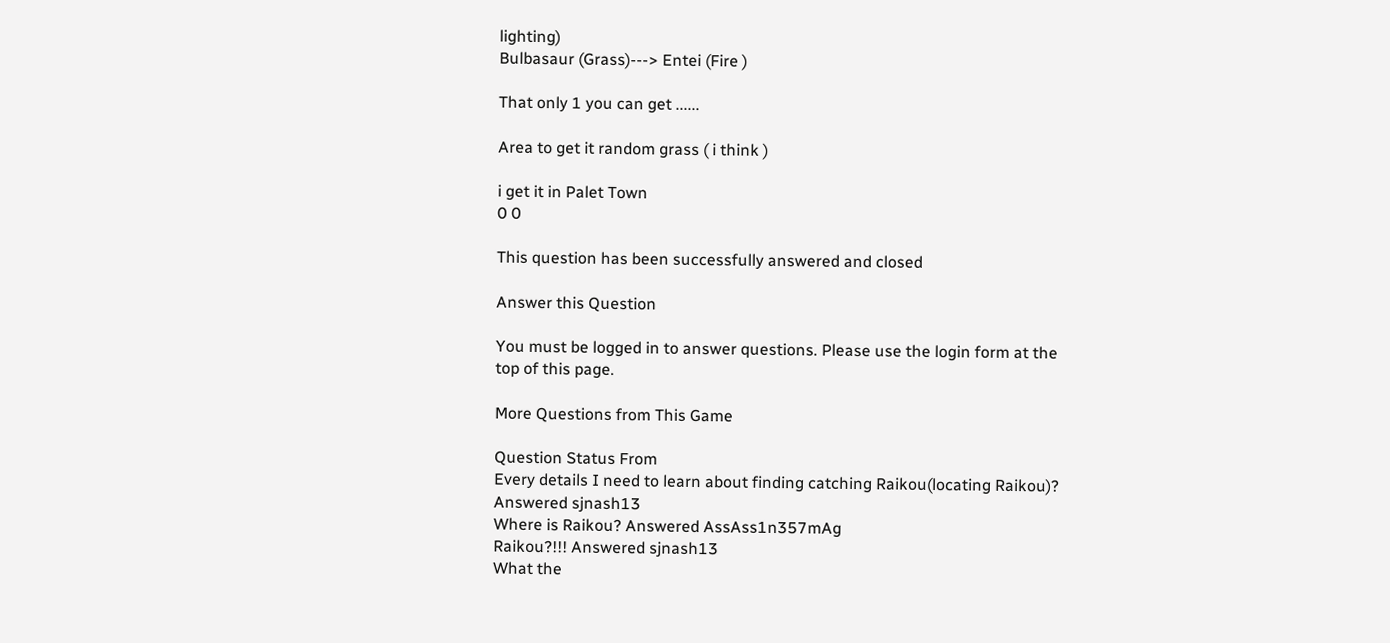lighting)
Bulbasaur (Grass)---> Entei (Fire )

That only 1 you can get ......

Area to get it random grass ( i think )

i get it in Palet Town
0 0

This question has been successfully answered and closed

Answer this Question

You must be logged in to answer questions. Please use the login form at the top of this page.

More Questions from This Game

Question Status From
Every details I need to learn about finding catching Raikou(locating Raikou)? Answered sjnash13
Where is Raikou? Answered AssAss1n357mAg
Raikou?!!! Answered sjnash13
What the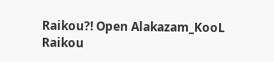Raikou?! Open Alakazam_KooL
Raikou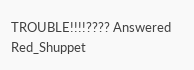TROUBLE!!!!???? Answered Red_Shuppet